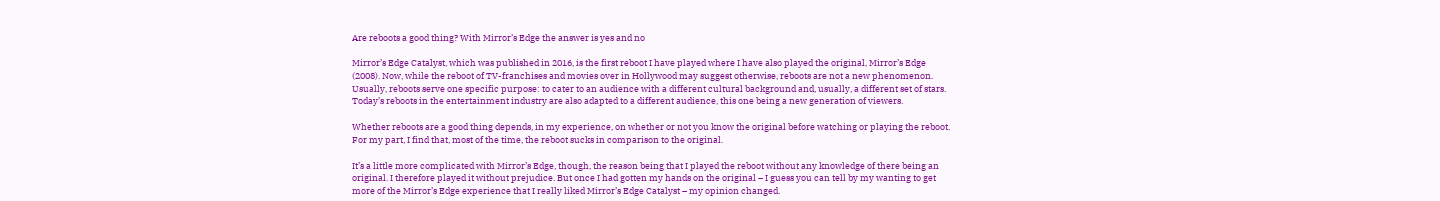Are reboots a good thing? With Mirror’s Edge the answer is yes and no

Mirror’s Edge Catalyst, which was published in 2016, is the first reboot I have played where I have also played the original, Mirror’s Edge (2008). Now, while the reboot of TV-franchises and movies over in Hollywood may suggest otherwise, reboots are not a new phenomenon. Usually, reboots serve one specific purpose: to cater to an audience with a different cultural background and, usually, a different set of stars. Today’s reboots in the entertainment industry are also adapted to a different audience, this one being a new generation of viewers.

Whether reboots are a good thing depends, in my experience, on whether or not you know the original before watching or playing the reboot. For my part, I find that, most of the time, the reboot sucks in comparison to the original.

It’s a little more complicated with Mirror’s Edge, though, the reason being that I played the reboot without any knowledge of there being an original. I therefore played it without prejudice. But once I had gotten my hands on the original – I guess you can tell by my wanting to get more of the Mirror’s Edge experience that I really liked Mirror’s Edge Catalyst – my opinion changed.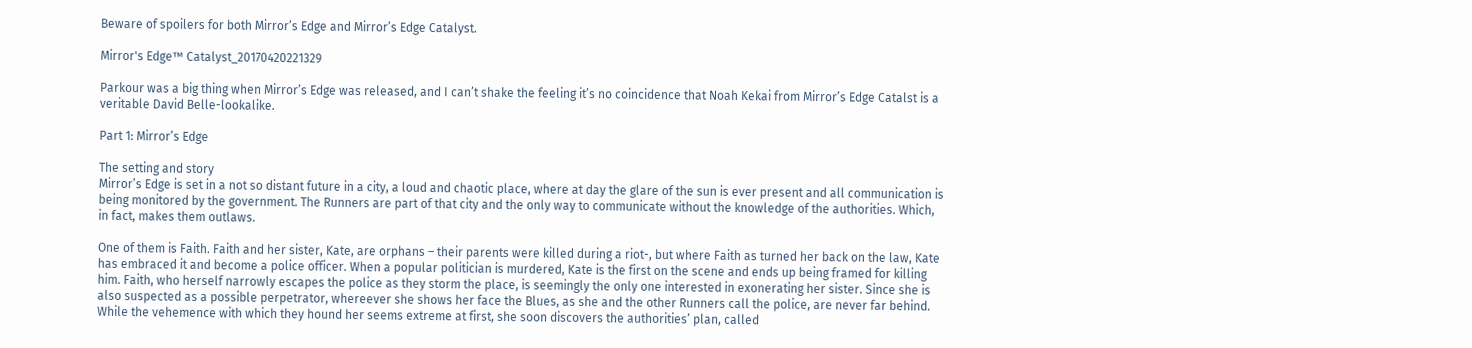Beware of spoilers for both Mirror’s Edge and Mirror’s Edge Catalyst.

Mirror's Edge™ Catalyst_20170420221329

Parkour was a big thing when Mirror’s Edge was released, and I can’t shake the feeling it’s no coincidence that Noah Kekai from Mirror’s Edge Catalst is a veritable David Belle-lookalike.

Part 1: Mirror’s Edge

The setting and story
Mirror’s Edge is set in a not so distant future in a city, a loud and chaotic place, where at day the glare of the sun is ever present and all communication is being monitored by the government. The Runners are part of that city and the only way to communicate without the knowledge of the authorities. Which, in fact, makes them outlaws.

One of them is Faith. Faith and her sister, Kate, are orphans – their parents were killed during a riot-, but where Faith as turned her back on the law, Kate has embraced it and become a police officer. When a popular politician is murdered, Kate is the first on the scene and ends up being framed for killing him. Faith, who herself narrowly escapes the police as they storm the place, is seemingly the only one interested in exonerating her sister. Since she is also suspected as a possible perpetrator, whereever she shows her face the Blues, as she and the other Runners call the police, are never far behind. While the vehemence with which they hound her seems extreme at first, she soon discovers the authorities’ plan, called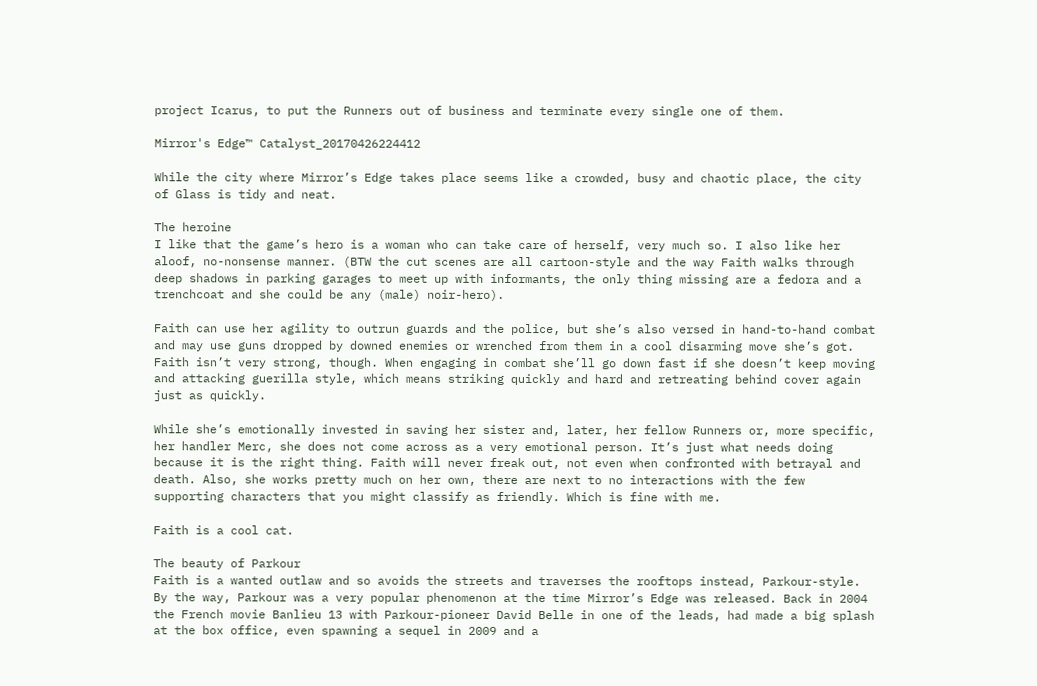project Icarus, to put the Runners out of business and terminate every single one of them.

Mirror's Edge™ Catalyst_20170426224412

While the city where Mirror’s Edge takes place seems like a crowded, busy and chaotic place, the city of Glass is tidy and neat.

The heroine
I like that the game’s hero is a woman who can take care of herself, very much so. I also like her aloof, no-nonsense manner. (BTW the cut scenes are all cartoon-style and the way Faith walks through deep shadows in parking garages to meet up with informants, the only thing missing are a fedora and a trenchcoat and she could be any (male) noir-hero).

Faith can use her agility to outrun guards and the police, but she’s also versed in hand-to-hand combat and may use guns dropped by downed enemies or wrenched from them in a cool disarming move she’s got. Faith isn’t very strong, though. When engaging in combat she’ll go down fast if she doesn’t keep moving and attacking guerilla style, which means striking quickly and hard and retreating behind cover again just as quickly.

While she’s emotionally invested in saving her sister and, later, her fellow Runners or, more specific, her handler Merc, she does not come across as a very emotional person. It’s just what needs doing because it is the right thing. Faith will never freak out, not even when confronted with betrayal and death. Also, she works pretty much on her own, there are next to no interactions with the few supporting characters that you might classify as friendly. Which is fine with me.

Faith is a cool cat.

The beauty of Parkour
Faith is a wanted outlaw and so avoids the streets and traverses the rooftops instead, Parkour-style. By the way, Parkour was a very popular phenomenon at the time Mirror’s Edge was released. Back in 2004 the French movie Banlieu 13 with Parkour-pioneer David Belle in one of the leads, had made a big splash at the box office, even spawning a sequel in 2009 and a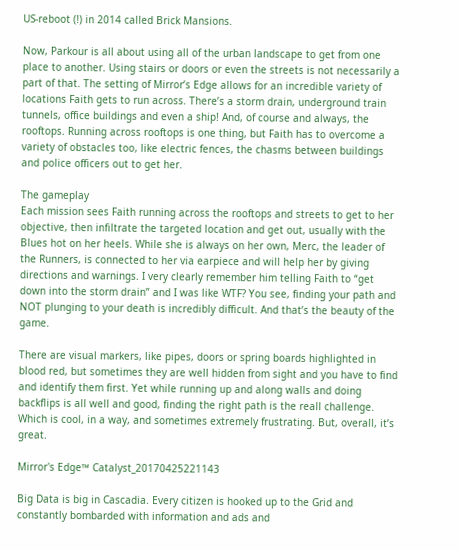US-reboot (!) in 2014 called Brick Mansions.

Now, Parkour is all about using all of the urban landscape to get from one place to another. Using stairs or doors or even the streets is not necessarily a part of that. The setting of Mirror’s Edge allows for an incredible variety of locations Faith gets to run across. There’s a storm drain, underground train tunnels, office buildings and even a ship! And, of course and always, the rooftops. Running across rooftops is one thing, but Faith has to overcome a variety of obstacles too, like electric fences, the chasms between buildings and police officers out to get her.

The gameplay
Each mission sees Faith running across the rooftops and streets to get to her objective, then infiltrate the targeted location and get out, usually with the Blues hot on her heels. While she is always on her own, Merc, the leader of the Runners, is connected to her via earpiece and will help her by giving directions and warnings. I very clearly remember him telling Faith to “get down into the storm drain” and I was like WTF? You see, finding your path and NOT plunging to your death is incredibly difficult. And that’s the beauty of the game.

There are visual markers, like pipes, doors or spring boards highlighted in blood red, but sometimes they are well hidden from sight and you have to find and identify them first. Yet while running up and along walls and doing backflips is all well and good, finding the right path is the reall challenge. Which is cool, in a way, and sometimes extremely frustrating. But, overall, it’s great.

Mirror's Edge™ Catalyst_20170425221143

Big Data is big in Cascadia. Every citizen is hooked up to the Grid and constantly bombarded with information and ads and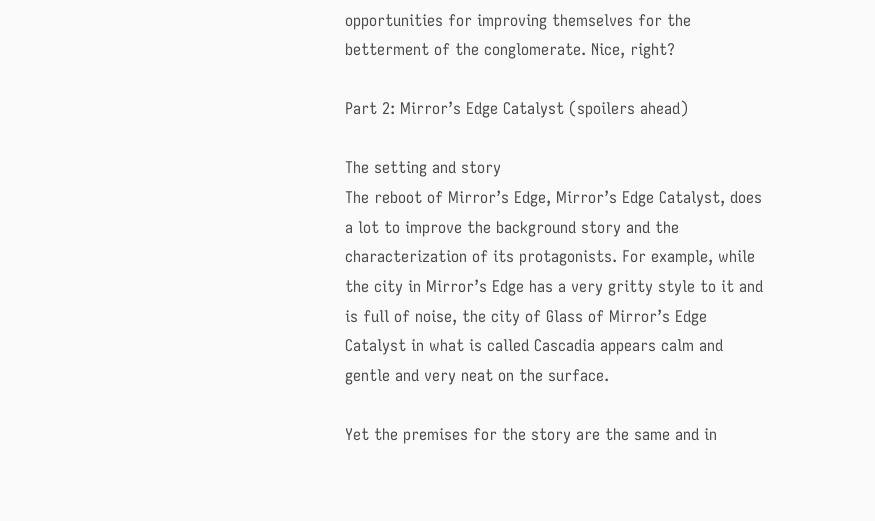opportunities for improving themselves for the betterment of the conglomerate. Nice, right?

Part 2: Mirror’s Edge Catalyst (spoilers ahead)

The setting and story
The reboot of Mirror’s Edge, Mirror’s Edge Catalyst, does a lot to improve the background story and the characterization of its protagonists. For example, while the city in Mirror’s Edge has a very gritty style to it and is full of noise, the city of Glass of Mirror’s Edge Catalyst in what is called Cascadia appears calm and gentle and very neat on the surface.

Yet the premises for the story are the same and in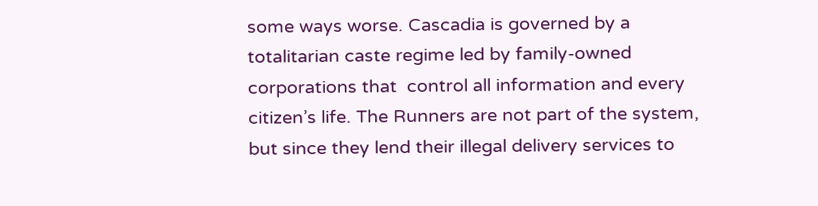some ways worse. Cascadia is governed by a totalitarian caste regime led by family-owned corporations that  control all information and every citizen’s life. The Runners are not part of the system, but since they lend their illegal delivery services to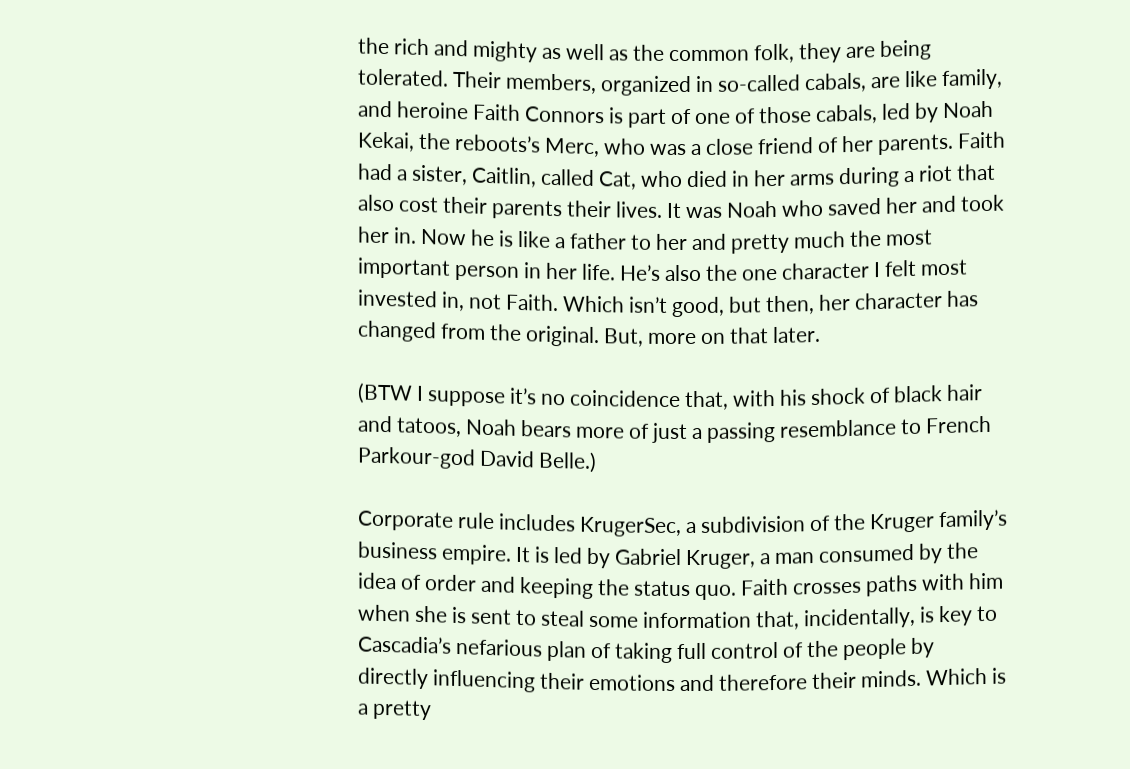the rich and mighty as well as the common folk, they are being tolerated. Their members, organized in so-called cabals, are like family, and heroine Faith Connors is part of one of those cabals, led by Noah Kekai, the reboots’s Merc, who was a close friend of her parents. Faith had a sister, Caitlin, called Cat, who died in her arms during a riot that also cost their parents their lives. It was Noah who saved her and took her in. Now he is like a father to her and pretty much the most important person in her life. He’s also the one character I felt most invested in, not Faith. Which isn’t good, but then, her character has changed from the original. But, more on that later.

(BTW I suppose it’s no coincidence that, with his shock of black hair and tatoos, Noah bears more of just a passing resemblance to French Parkour-god David Belle.)

Corporate rule includes KrugerSec, a subdivision of the Kruger family’s business empire. It is led by Gabriel Kruger, a man consumed by the idea of order and keeping the status quo. Faith crosses paths with him when she is sent to steal some information that, incidentally, is key to Cascadia’s nefarious plan of taking full control of the people by directly influencing their emotions and therefore their minds. Which is a pretty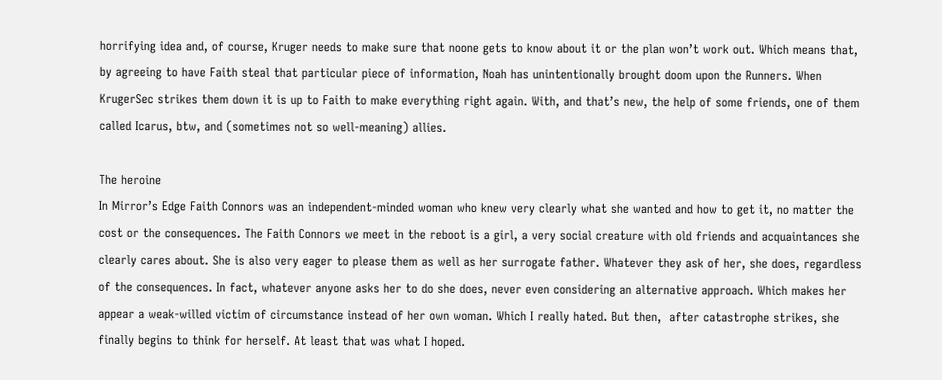horrifying idea and, of course, Kruger needs to make sure that noone gets to know about it or the plan won’t work out. Which means that, by agreeing to have Faith steal that particular piece of information, Noah has unintentionally brought doom upon the Runners. When KrugerSec strikes them down it is up to Faith to make everything right again. With, and that’s new, the help of some friends, one of them called Icarus, btw, and (sometimes not so well-meaning) allies.

The heroine
In Mirror’s Edge Faith Connors was an independent-minded woman who knew very clearly what she wanted and how to get it, no matter the cost or the consequences. The Faith Connors we meet in the reboot is a girl, a very social creature with old friends and acquaintances she clearly cares about. She is also very eager to please them as well as her surrogate father. Whatever they ask of her, she does, regardless of the consequences. In fact, whatever anyone asks her to do she does, never even considering an alternative approach. Which makes her appear a weak-willed victim of circumstance instead of her own woman. Which I really hated. But then,  after catastrophe strikes, she finally begins to think for herself. At least that was what I hoped.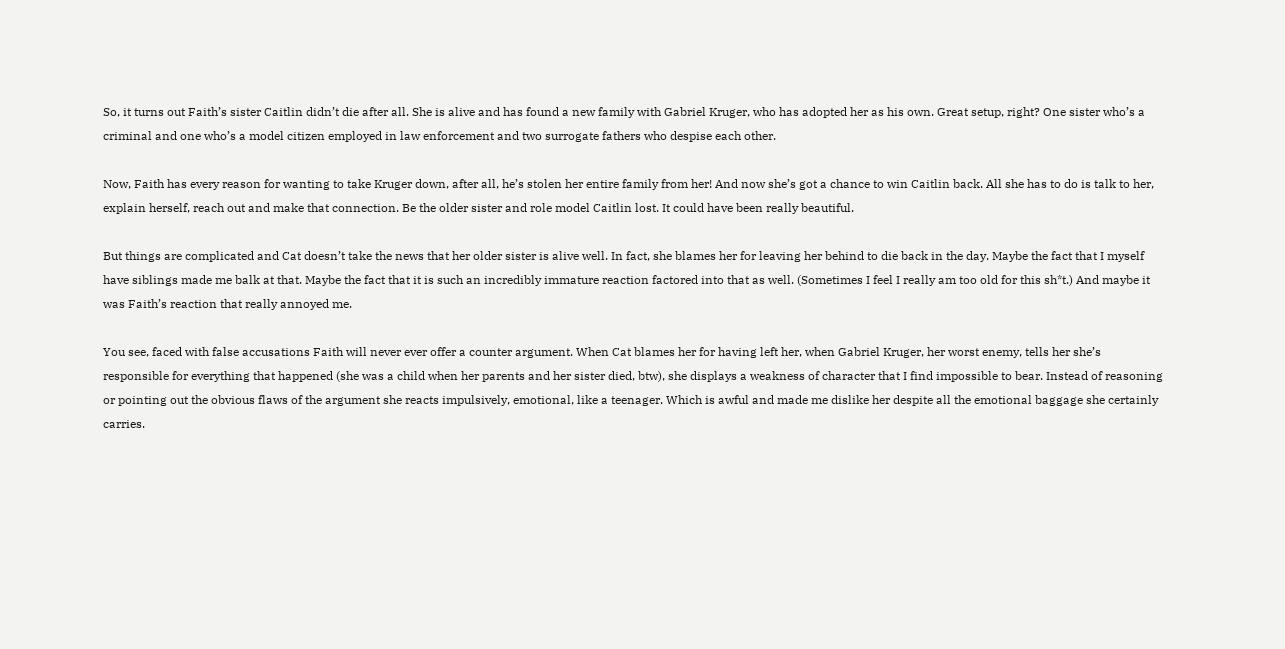So, it turns out Faith’s sister Caitlin didn’t die after all. She is alive and has found a new family with Gabriel Kruger, who has adopted her as his own. Great setup, right? One sister who’s a criminal and one who’s a model citizen employed in law enforcement and two surrogate fathers who despise each other.

Now, Faith has every reason for wanting to take Kruger down, after all, he’s stolen her entire family from her! And now she’s got a chance to win Caitlin back. All she has to do is talk to her, explain herself, reach out and make that connection. Be the older sister and role model Caitlin lost. It could have been really beautiful.

But things are complicated and Cat doesn’t take the news that her older sister is alive well. In fact, she blames her for leaving her behind to die back in the day. Maybe the fact that I myself have siblings made me balk at that. Maybe the fact that it is such an incredibly immature reaction factored into that as well. (Sometimes I feel I really am too old for this sh*t.) And maybe it was Faith’s reaction that really annoyed me.

You see, faced with false accusations Faith will never ever offer a counter argument. When Cat blames her for having left her, when Gabriel Kruger, her worst enemy, tells her she’s responsible for everything that happened (she was a child when her parents and her sister died, btw), she displays a weakness of character that I find impossible to bear. Instead of reasoning or pointing out the obvious flaws of the argument she reacts impulsively, emotional, like a teenager. Which is awful and made me dislike her despite all the emotional baggage she certainly carries.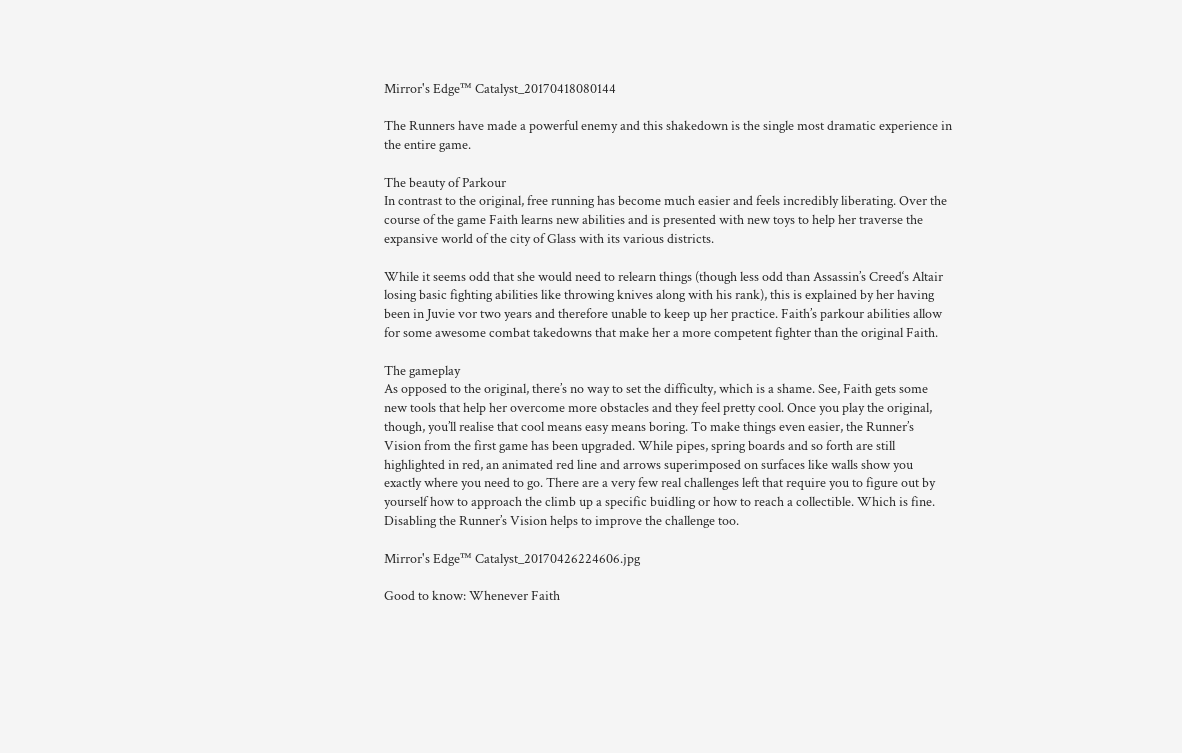Mirror's Edge™ Catalyst_20170418080144

The Runners have made a powerful enemy and this shakedown is the single most dramatic experience in the entire game.

The beauty of Parkour
In contrast to the original, free running has become much easier and feels incredibly liberating. Over the course of the game Faith learns new abilities and is presented with new toys to help her traverse the expansive world of the city of Glass with its various districts.

While it seems odd that she would need to relearn things (though less odd than Assassin’s Creed‘s Altair losing basic fighting abilities like throwing knives along with his rank), this is explained by her having been in Juvie vor two years and therefore unable to keep up her practice. Faith’s parkour abilities allow for some awesome combat takedowns that make her a more competent fighter than the original Faith.

The gameplay
As opposed to the original, there’s no way to set the difficulty, which is a shame. See, Faith gets some new tools that help her overcome more obstacles and they feel pretty cool. Once you play the original, though, you’ll realise that cool means easy means boring. To make things even easier, the Runner’s Vision from the first game has been upgraded. While pipes, spring boards and so forth are still highlighted in red, an animated red line and arrows superimposed on surfaces like walls show you exactly where you need to go. There are a very few real challenges left that require you to figure out by yourself how to approach the climb up a specific buidling or how to reach a collectible. Which is fine. Disabling the Runner’s Vision helps to improve the challenge too.

Mirror's Edge™ Catalyst_20170426224606.jpg

Good to know: Whenever Faith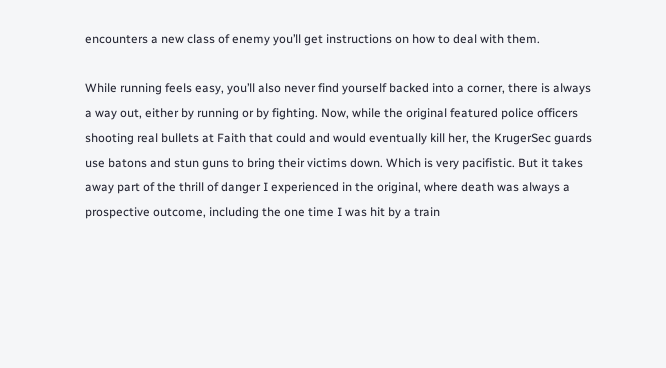encounters a new class of enemy you’ll get instructions on how to deal with them.

While running feels easy, you’ll also never find yourself backed into a corner, there is always a way out, either by running or by fighting. Now, while the original featured police officers shooting real bullets at Faith that could and would eventually kill her, the KrugerSec guards use batons and stun guns to bring their victims down. Which is very pacifistic. But it takes away part of the thrill of danger I experienced in the original, where death was always a prospective outcome, including the one time I was hit by a train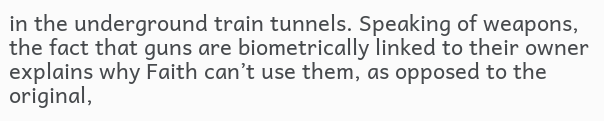in the underground train tunnels. Speaking of weapons, the fact that guns are biometrically linked to their owner explains why Faith can’t use them, as opposed to the original,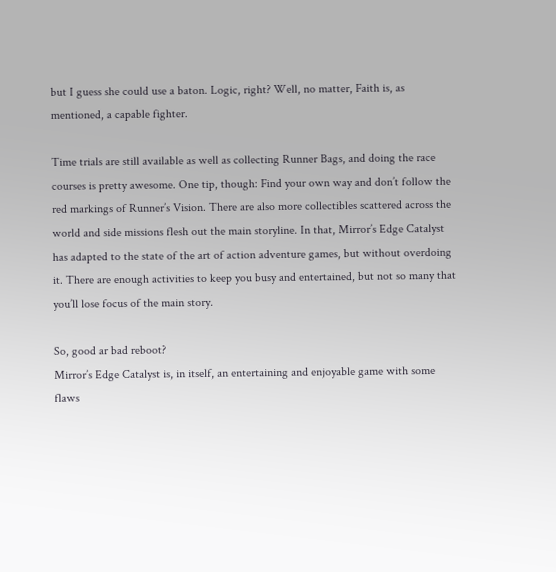but I guess she could use a baton. Logic, right? Well, no matter, Faith is, as mentioned, a capable fighter.

Time trials are still available as well as collecting Runner Bags, and doing the race courses is pretty awesome. One tip, though: Find your own way and don’t follow the red markings of Runner’s Vision. There are also more collectibles scattered across the world and side missions flesh out the main storyline. In that, Mirror’s Edge Catalyst has adapted to the state of the art of action adventure games, but without overdoing it. There are enough activities to keep you busy and entertained, but not so many that you’ll lose focus of the main story.

So, good ar bad reboot?
Mirror’s Edge Catalyst is, in itself, an entertaining and enjoyable game with some flaws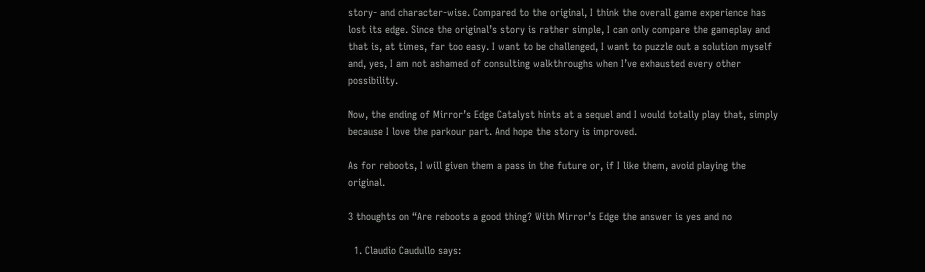story- and character-wise. Compared to the original, I think the overall game experience has lost its edge. Since the original’s story is rather simple, I can only compare the gameplay and that is, at times, far too easy. I want to be challenged, I want to puzzle out a solution myself and, yes, I am not ashamed of consulting walkthroughs when I’ve exhausted every other possibility.

Now, the ending of Mirror’s Edge Catalyst hints at a sequel and I would totally play that, simply because I love the parkour part. And hope the story is improved.

As for reboots, I will given them a pass in the future or, if I like them, avoid playing the original.

3 thoughts on “Are reboots a good thing? With Mirror’s Edge the answer is yes and no

  1. Claudio Caudullo says: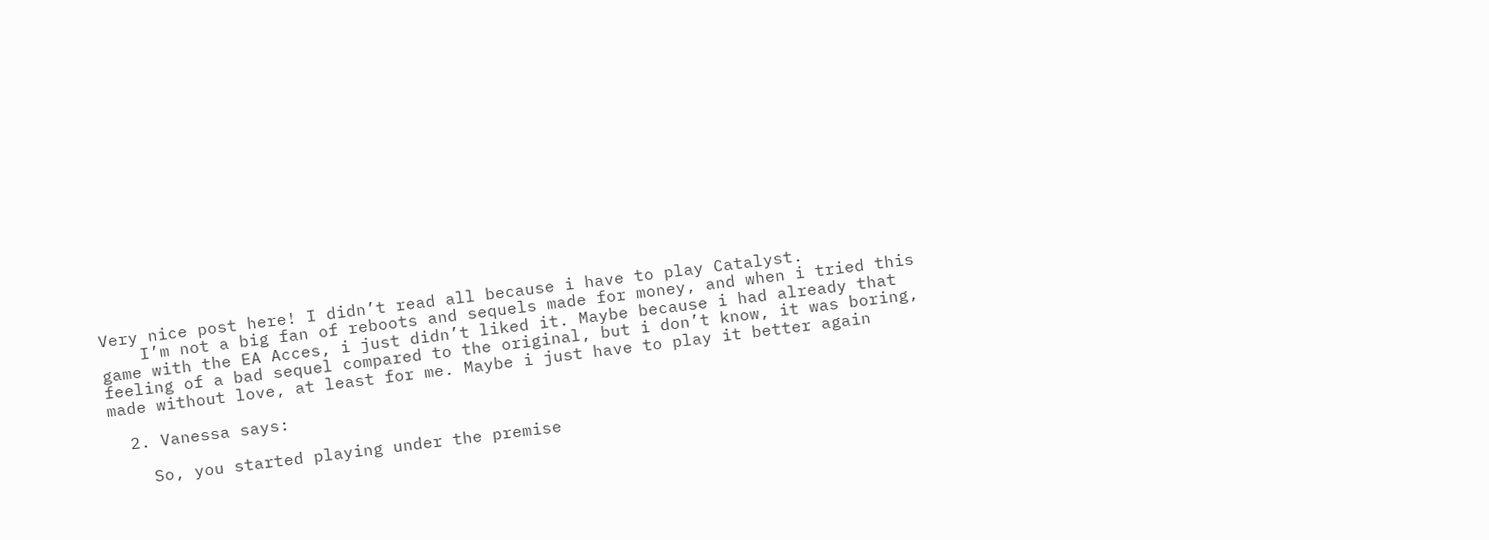Very nice post here! I didn’t read all because i have to play Catalyst.
    I’m not a big fan of reboots and sequels made for money, and when i tried this game with the EA Acces, i just didn’t liked it. Maybe because i had already that feeling of a bad sequel compared to the original, but i don’t know, it was boring, made without love, at least for me. Maybe i just have to play it better again

  2. Vanessa says:

    So, you started playing under the premise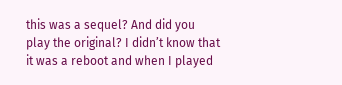this was a sequel? And did you play the original? I didn’t know that it was a reboot and when I played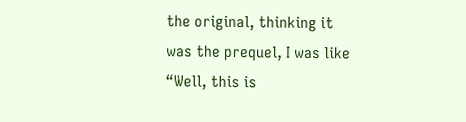the original, thinking it was the prequel, I was like “Well, this is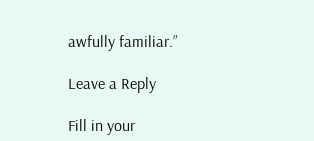awfully familiar.”

Leave a Reply

Fill in your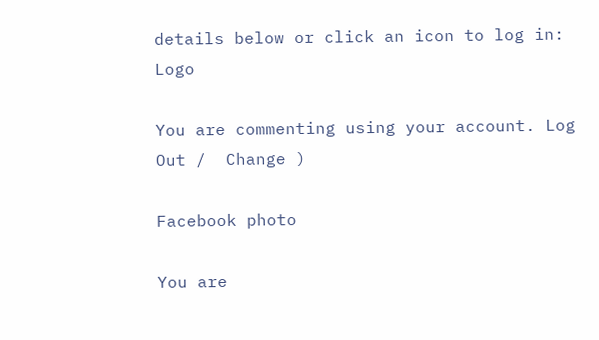details below or click an icon to log in: Logo

You are commenting using your account. Log Out /  Change )

Facebook photo

You are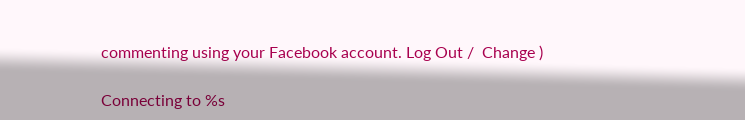commenting using your Facebook account. Log Out /  Change )

Connecting to %s